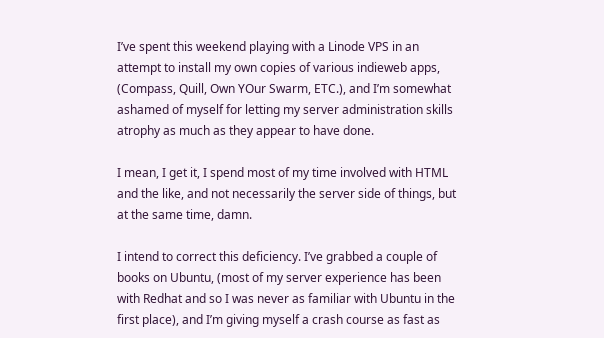I’ve spent this weekend playing with a Linode VPS in an attempt to install my own copies of various indieweb apps, (Compass, Quill, Own YOur Swarm, ETC.), and I’m somewhat ashamed of myself for letting my server administration skills atrophy as much as they appear to have done.

I mean, I get it, I spend most of my time involved with HTML and the like, and not necessarily the server side of things, but at the same time, damn.

I intend to correct this deficiency. I’ve grabbed a couple of books on Ubuntu, (most of my server experience has been with Redhat and so I was never as familiar with Ubuntu in the first place), and I’m giving myself a crash course as fast as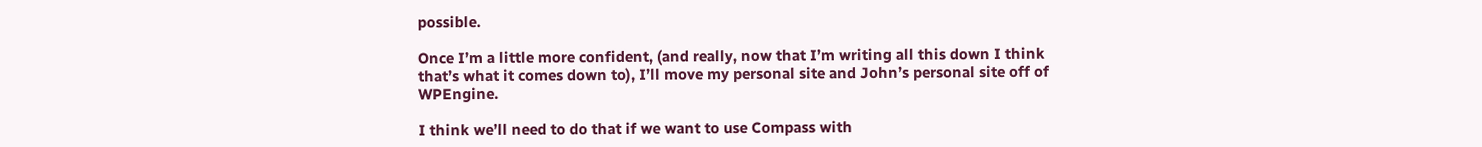possible.

Once I’m a little more confident, (and really, now that I’m writing all this down I think that’s what it comes down to), I’ll move my personal site and John’s personal site off of WPEngine.

I think we’ll need to do that if we want to use Compass with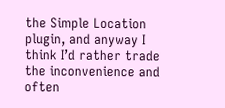the Simple Location plugin, and anyway I think I’d rather trade the inconvenience and often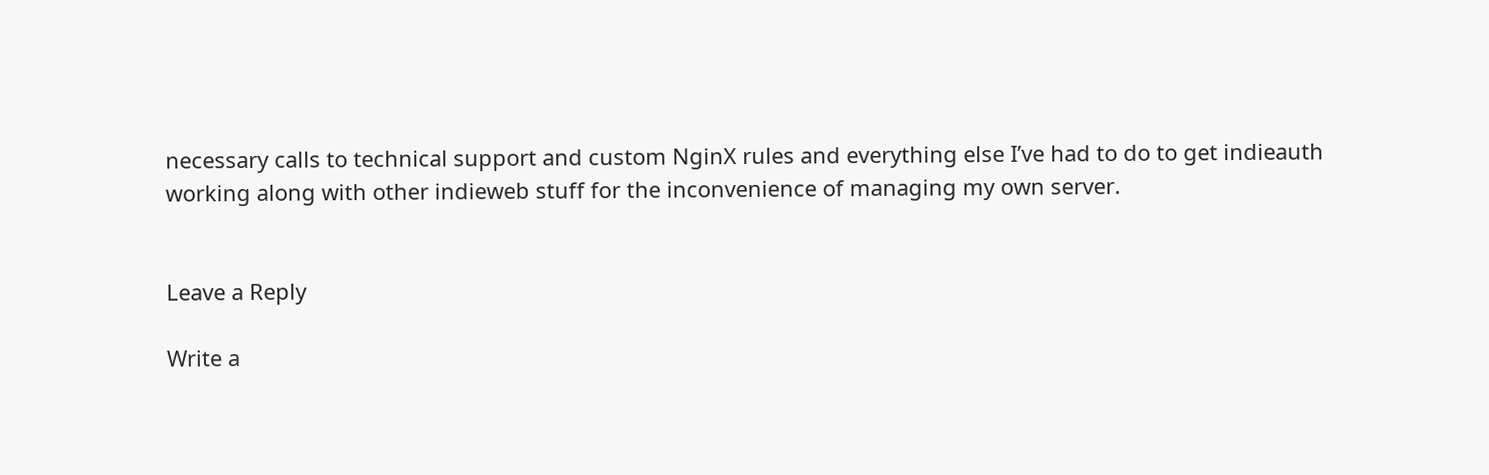necessary calls to technical support and custom NginX rules and everything else I’ve had to do to get indieauth working along with other indieweb stuff for the inconvenience of managing my own server.


Leave a Reply

Write a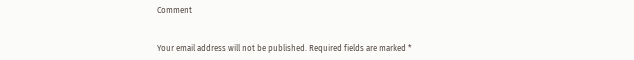Comment


Your email address will not be published. Required fields are marked *